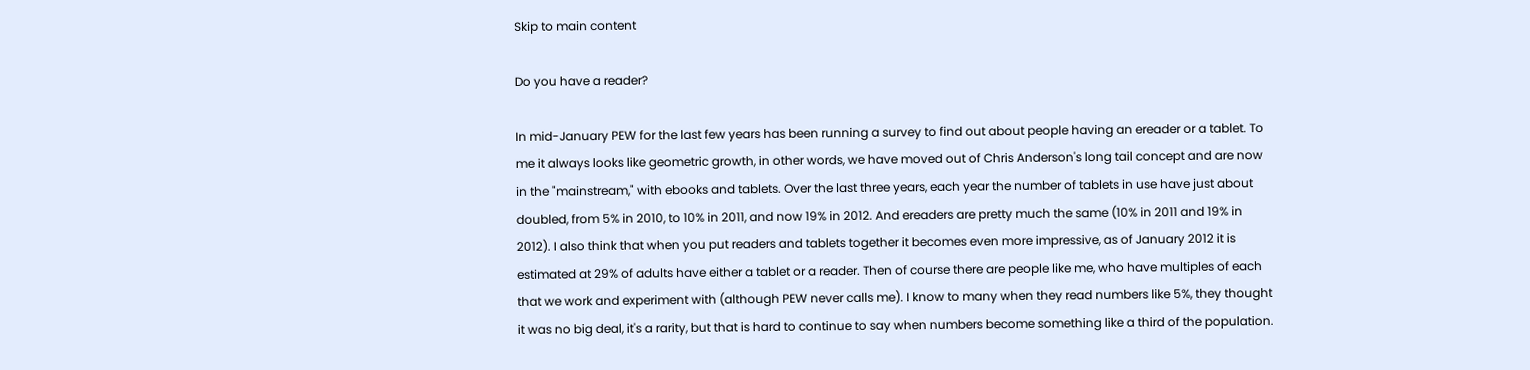Skip to main content

Do you have a reader?

In mid-January PEW for the last few years has been running a survey to find out about people having an ereader or a tablet. To me it always looks like geometric growth, in other words, we have moved out of Chris Anderson's long tail concept and are now in the "mainstream," with ebooks and tablets. Over the last three years, each year the number of tablets in use have just about doubled, from 5% in 2010, to 10% in 2011, and now 19% in 2012. And ereaders are pretty much the same (10% in 2011 and 19% in 2012). I also think that when you put readers and tablets together it becomes even more impressive, as of January 2012 it is estimated at 29% of adults have either a tablet or a reader. Then of course there are people like me, who have multiples of each that we work and experiment with (although PEW never calls me). I know to many when they read numbers like 5%, they thought it was no big deal, it's a rarity, but that is hard to continue to say when numbers become something like a third of the population.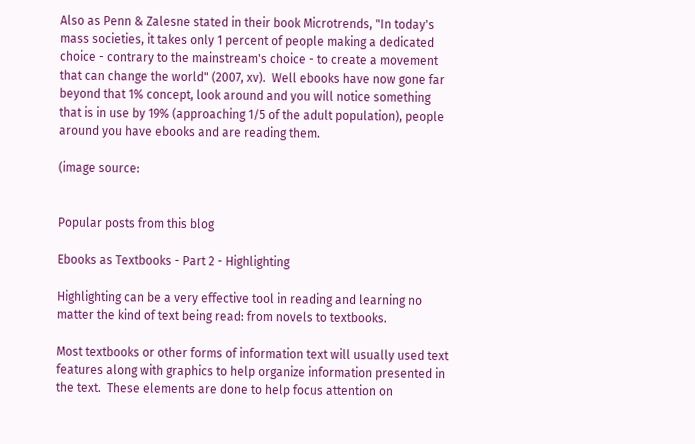Also as Penn & Zalesne stated in their book Microtrends, "In today's mass societies, it takes only 1 percent of people making a dedicated choice - contrary to the mainstream's choice - to create a movement that can change the world" (2007, xv).  Well ebooks have now gone far beyond that 1% concept, look around and you will notice something that is in use by 19% (approaching 1/5 of the adult population), people around you have ebooks and are reading them.

(image source:


Popular posts from this blog

Ebooks as Textbooks - Part 2 - Highlighting

Highlighting can be a very effective tool in reading and learning no matter the kind of text being read: from novels to textbooks.

Most textbooks or other forms of information text will usually used text features along with graphics to help organize information presented in the text.  These elements are done to help focus attention on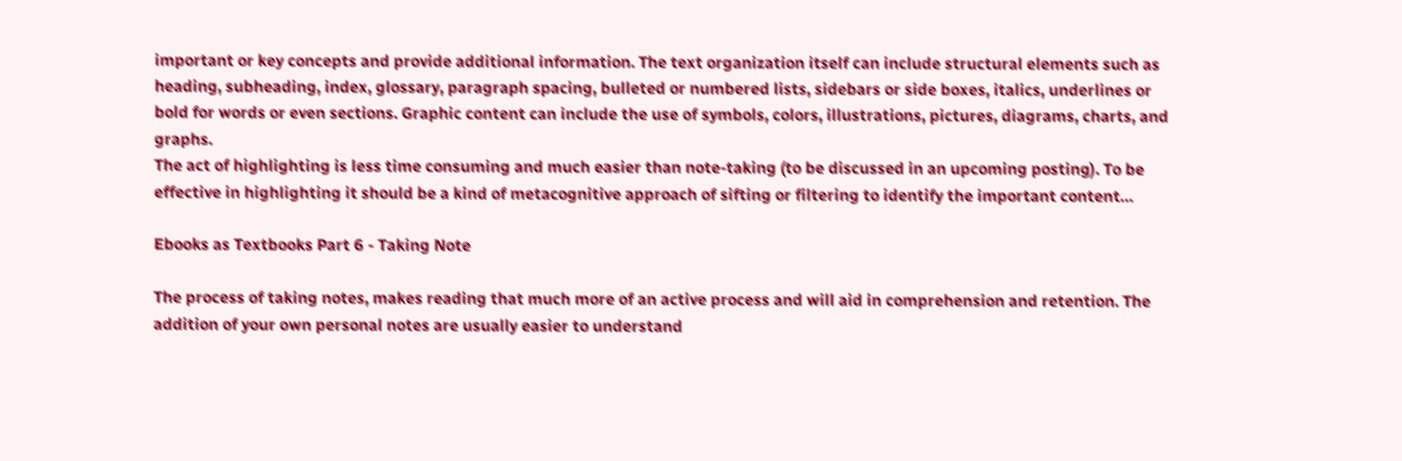important or key concepts and provide additional information. The text organization itself can include structural elements such as heading, subheading, index, glossary, paragraph spacing, bulleted or numbered lists, sidebars or side boxes, italics, underlines or bold for words or even sections. Graphic content can include the use of symbols, colors, illustrations, pictures, diagrams, charts, and graphs.
The act of highlighting is less time consuming and much easier than note-taking (to be discussed in an upcoming posting). To be effective in highlighting it should be a kind of metacognitive approach of sifting or filtering to identify the important content…

Ebooks as Textbooks Part 6 - Taking Note

The process of taking notes, makes reading that much more of an active process and will aid in comprehension and retention. The addition of your own personal notes are usually easier to understand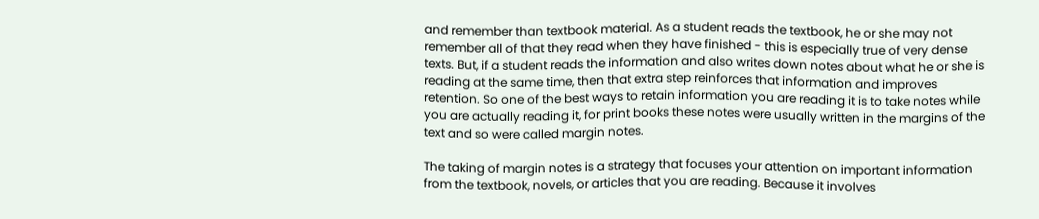and remember than textbook material. As a student reads the textbook, he or she may not remember all of that they read when they have finished - this is especially true of very dense texts. But, if a student reads the information and also writes down notes about what he or she is reading at the same time, then that extra step reinforces that information and improves retention. So one of the best ways to retain information you are reading it is to take notes while you are actually reading it, for print books these notes were usually written in the margins of the text and so were called margin notes.

The taking of margin notes is a strategy that focuses your attention on important information from the textbook, novels, or articles that you are reading. Because it involves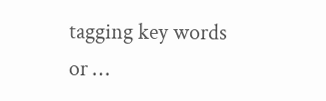tagging key words or …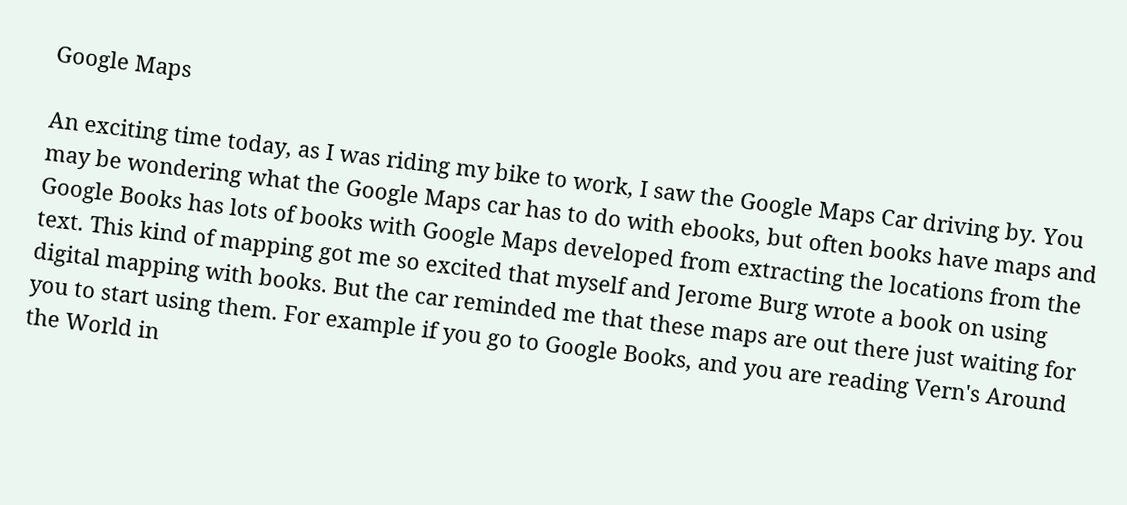Google Maps

An exciting time today, as I was riding my bike to work, I saw the Google Maps Car driving by. You may be wondering what the Google Maps car has to do with ebooks, but often books have maps and Google Books has lots of books with Google Maps developed from extracting the locations from the text. This kind of mapping got me so excited that myself and Jerome Burg wrote a book on using digital mapping with books. But the car reminded me that these maps are out there just waiting for you to start using them. For example if you go to Google Books, and you are reading Vern's Around the World in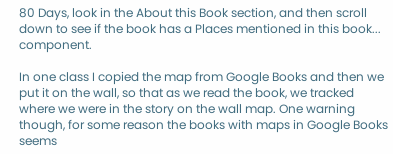80 Days, look in the About this Book section, and then scroll down to see if the book has a Places mentioned in this book... component.

In one class I copied the map from Google Books and then we put it on the wall, so that as we read the book, we tracked where we were in the story on the wall map. One warning though, for some reason the books with maps in Google Books seems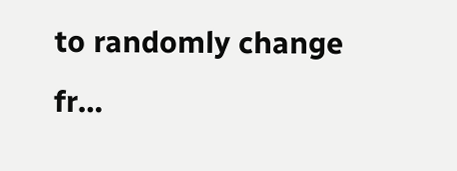to randomly change fr…